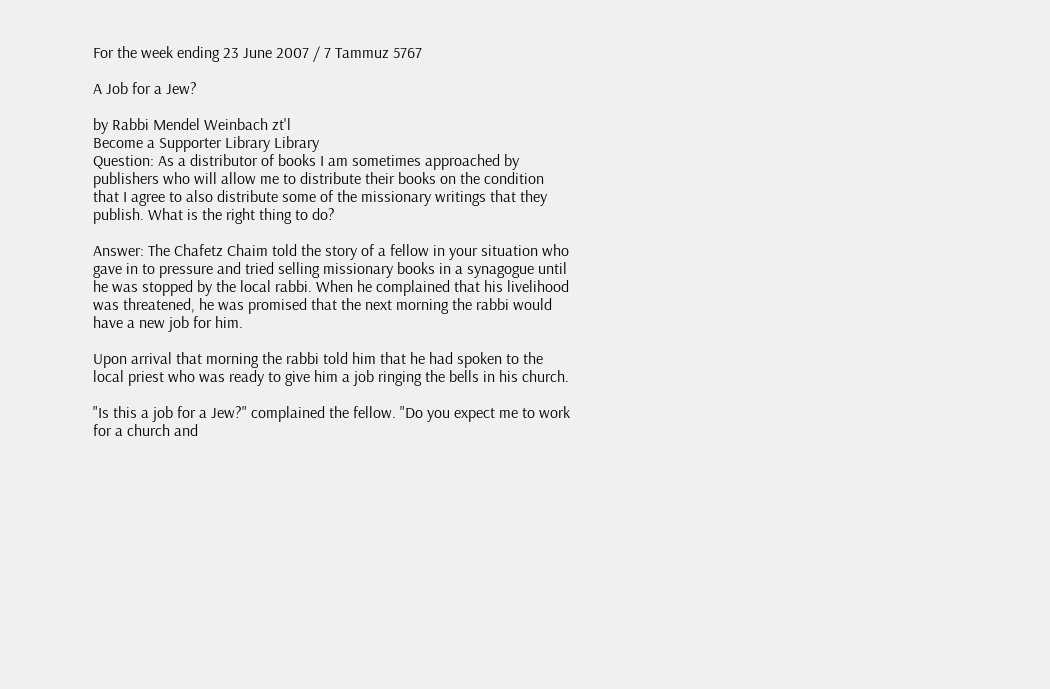For the week ending 23 June 2007 / 7 Tammuz 5767

A Job for a Jew?

by Rabbi Mendel Weinbach zt'l
Become a Supporter Library Library
Question: As a distributor of books I am sometimes approached by publishers who will allow me to distribute their books on the condition that I agree to also distribute some of the missionary writings that they publish. What is the right thing to do?

Answer: The Chafetz Chaim told the story of a fellow in your situation who gave in to pressure and tried selling missionary books in a synagogue until he was stopped by the local rabbi. When he complained that his livelihood was threatened, he was promised that the next morning the rabbi would have a new job for him.

Upon arrival that morning the rabbi told him that he had spoken to the local priest who was ready to give him a job ringing the bells in his church.

"Is this a job for a Jew?" complained the fellow. "Do you expect me to work for a church and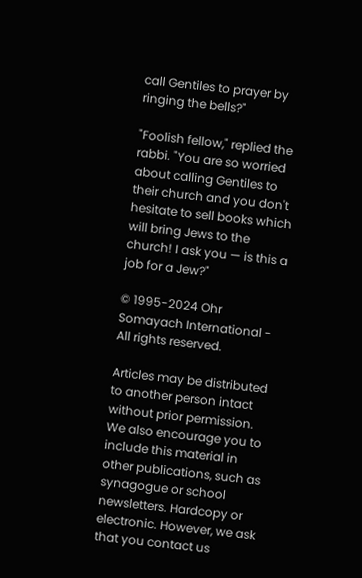call Gentiles to prayer by ringing the bells?"

"Foolish fellow," replied the rabbi. "You are so worried about calling Gentiles to their church and you don't hesitate to sell books which will bring Jews to the church! I ask you — is this a job for a Jew?"

© 1995-2024 Ohr Somayach International - All rights reserved.

Articles may be distributed to another person intact without prior permission. We also encourage you to include this material in other publications, such as synagogue or school newsletters. Hardcopy or electronic. However, we ask that you contact us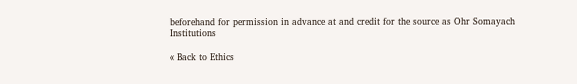beforehand for permission in advance at and credit for the source as Ohr Somayach Institutions

« Back to Ethics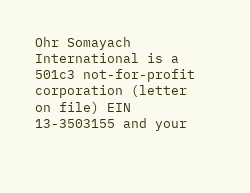Ohr Somayach International is a 501c3 not-for-profit corporation (letter on file) EIN 13-3503155 and your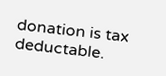donation is tax deductable.